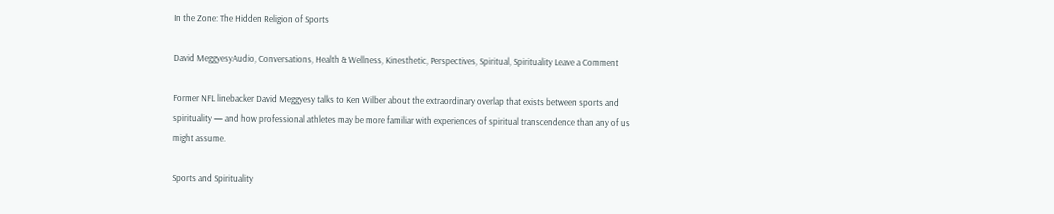In the Zone: The Hidden Religion of Sports

David MeggyesyAudio, Conversations, Health & Wellness, Kinesthetic, Perspectives, Spiritual, Spirituality Leave a Comment

Former NFL linebacker David Meggyesy talks to Ken Wilber about the extraordinary overlap that exists between sports and spirituality — and how professional athletes may be more familiar with experiences of spiritual transcendence than any of us might assume.

Sports and Spirituality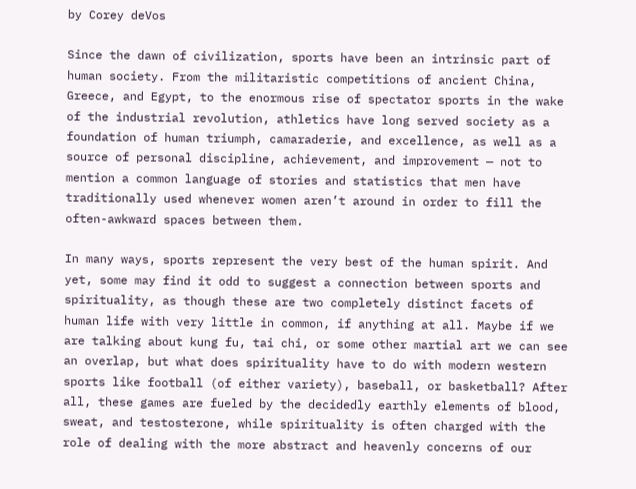by Corey deVos

Since the dawn of civilization, sports have been an intrinsic part of human society. From the militaristic competitions of ancient China, Greece, and Egypt, to the enormous rise of spectator sports in the wake of the industrial revolution, athletics have long served society as a foundation of human triumph, camaraderie, and excellence, as well as a source of personal discipline, achievement, and improvement — not to mention a common language of stories and statistics that men have traditionally used whenever women aren’t around in order to fill the often-awkward spaces between them.

In many ways, sports represent the very best of the human spirit. And yet, some may find it odd to suggest a connection between sports and spirituality, as though these are two completely distinct facets of human life with very little in common, if anything at all. Maybe if we are talking about kung fu, tai chi, or some other martial art we can see an overlap, but what does spirituality have to do with modern western sports like football (of either variety), baseball, or basketball? After all, these games are fueled by the decidedly earthly elements of blood, sweat, and testosterone, while spirituality is often charged with the role of dealing with the more abstract and heavenly concerns of our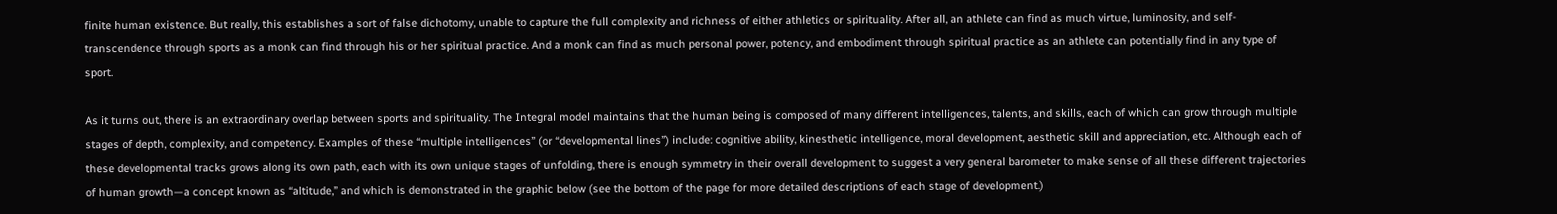finite human existence. But really, this establishes a sort of false dichotomy, unable to capture the full complexity and richness of either athletics or spirituality. After all, an athlete can find as much virtue, luminosity, and self-transcendence through sports as a monk can find through his or her spiritual practice. And a monk can find as much personal power, potency, and embodiment through spiritual practice as an athlete can potentially find in any type of sport.

As it turns out, there is an extraordinary overlap between sports and spirituality. The Integral model maintains that the human being is composed of many different intelligences, talents, and skills, each of which can grow through multiple stages of depth, complexity, and competency. Examples of these “multiple intelligences” (or “developmental lines”) include: cognitive ability, kinesthetic intelligence, moral development, aesthetic skill and appreciation, etc. Although each of these developmental tracks grows along its own path, each with its own unique stages of unfolding, there is enough symmetry in their overall development to suggest a very general barometer to make sense of all these different trajectories of human growth—a concept known as “altitude,” and which is demonstrated in the graphic below (see the bottom of the page for more detailed descriptions of each stage of development.)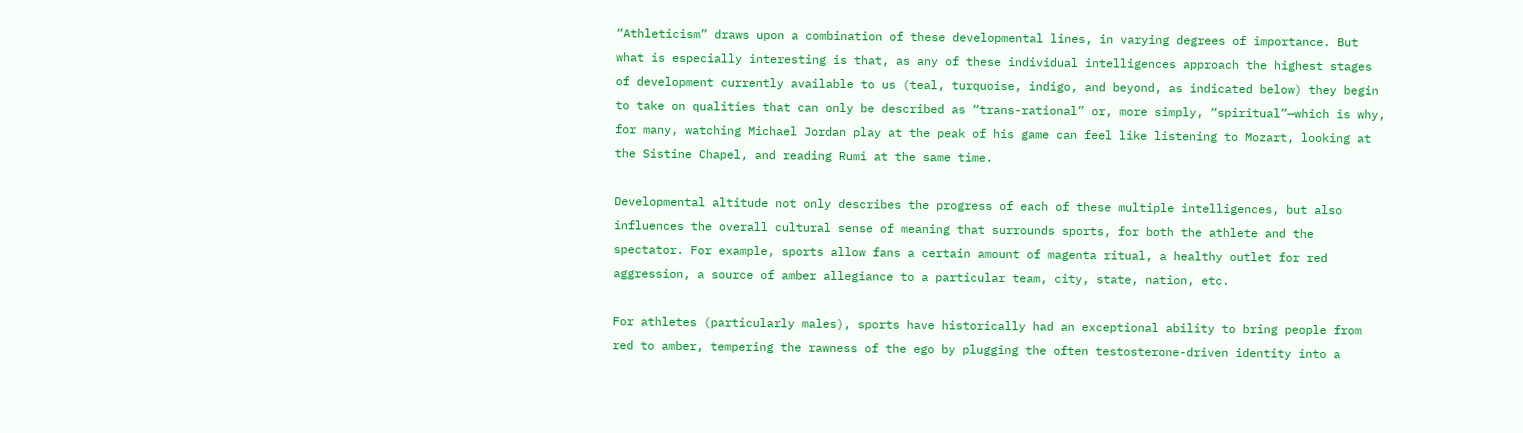“Athleticism” draws upon a combination of these developmental lines, in varying degrees of importance. But what is especially interesting is that, as any of these individual intelligences approach the highest stages of development currently available to us (teal, turquoise, indigo, and beyond, as indicated below) they begin to take on qualities that can only be described as “trans-rational” or, more simply, “spiritual”—which is why, for many, watching Michael Jordan play at the peak of his game can feel like listening to Mozart, looking at the Sistine Chapel, and reading Rumi at the same time.

Developmental altitude not only describes the progress of each of these multiple intelligences, but also influences the overall cultural sense of meaning that surrounds sports, for both the athlete and the spectator. For example, sports allow fans a certain amount of magenta ritual, a healthy outlet for red aggression, a source of amber allegiance to a particular team, city, state, nation, etc.

For athletes (particularly males), sports have historically had an exceptional ability to bring people from red to amber, tempering the rawness of the ego by plugging the often testosterone-driven identity into a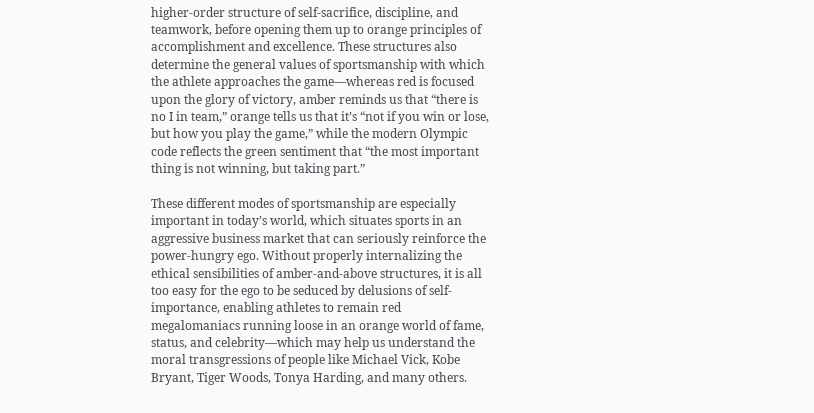higher-order structure of self-sacrifice, discipline, and teamwork, before opening them up to orange principles of accomplishment and excellence. These structures also determine the general values of sportsmanship with which the athlete approaches the game—whereas red is focused upon the glory of victory, amber reminds us that “there is no I in team,” orange tells us that it’s “not if you win or lose, but how you play the game,” while the modern Olympic code reflects the green sentiment that “the most important thing is not winning, but taking part.”

These different modes of sportsmanship are especially important in today’s world, which situates sports in an aggressive business market that can seriously reinforce the power-hungry ego. Without properly internalizing the ethical sensibilities of amber-and-above structures, it is all too easy for the ego to be seduced by delusions of self-importance, enabling athletes to remain red megalomaniacs running loose in an orange world of fame, status, and celebrity—which may help us understand the moral transgressions of people like Michael Vick, Kobe Bryant, Tiger Woods, Tonya Harding, and many others.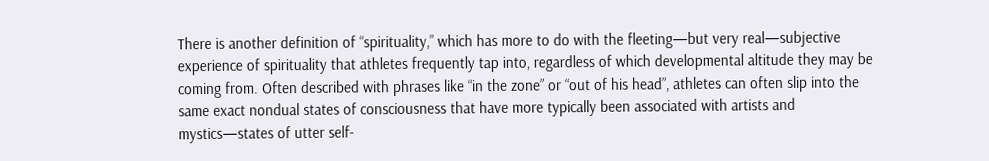There is another definition of “spirituality,” which has more to do with the fleeting—but very real—subjective experience of spirituality that athletes frequently tap into, regardless of which developmental altitude they may be coming from. Often described with phrases like “in the zone” or “out of his head”, athletes can often slip into the same exact nondual states of consciousness that have more typically been associated with artists and mystics—states of utter self-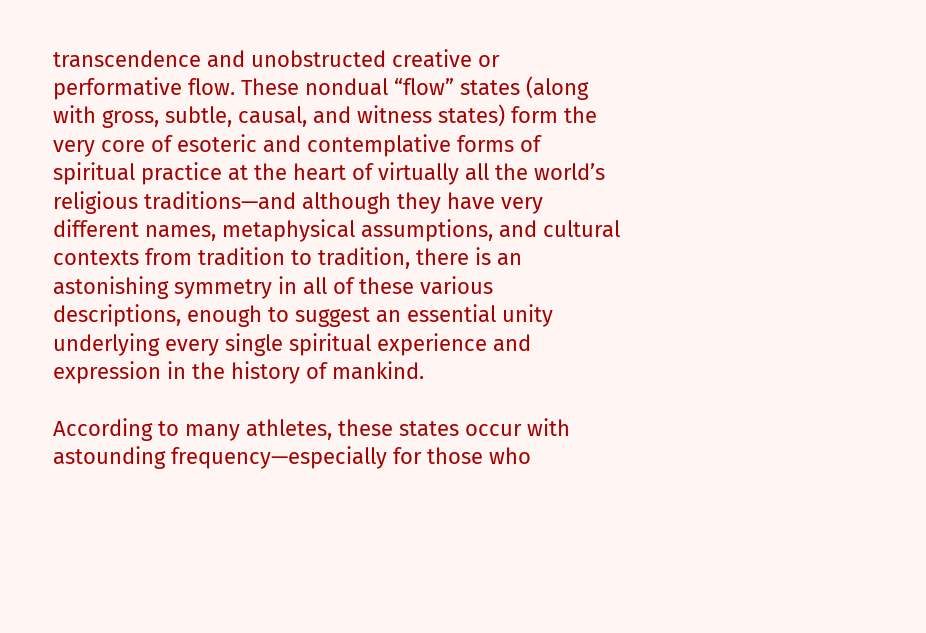transcendence and unobstructed creative or performative flow. These nondual “flow” states (along with gross, subtle, causal, and witness states) form the very core of esoteric and contemplative forms of spiritual practice at the heart of virtually all the world’s religious traditions—and although they have very different names, metaphysical assumptions, and cultural contexts from tradition to tradition, there is an astonishing symmetry in all of these various descriptions, enough to suggest an essential unity underlying every single spiritual experience and expression in the history of mankind.

According to many athletes, these states occur with astounding frequency—especially for those who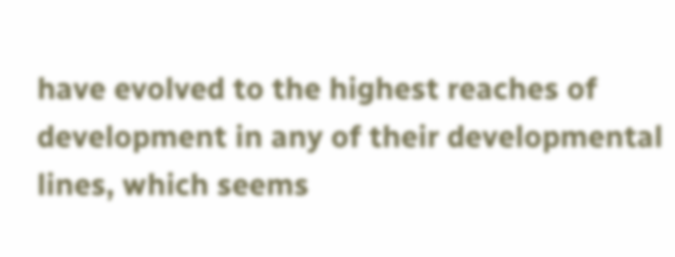have evolved to the highest reaches of development in any of their developmental lines, which seems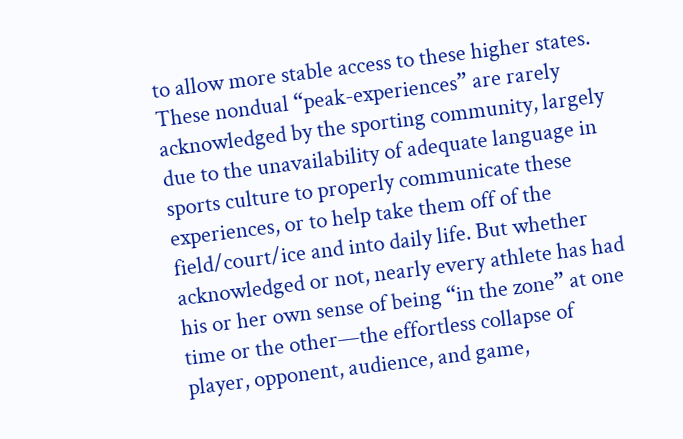to allow more stable access to these higher states. These nondual “peak-experiences” are rarely acknowledged by the sporting community, largely due to the unavailability of adequate language in sports culture to properly communicate these experiences, or to help take them off of the field/court/ice and into daily life. But whether acknowledged or not, nearly every athlete has had his or her own sense of being “in the zone” at one time or the other—the effortless collapse of player, opponent, audience, and game,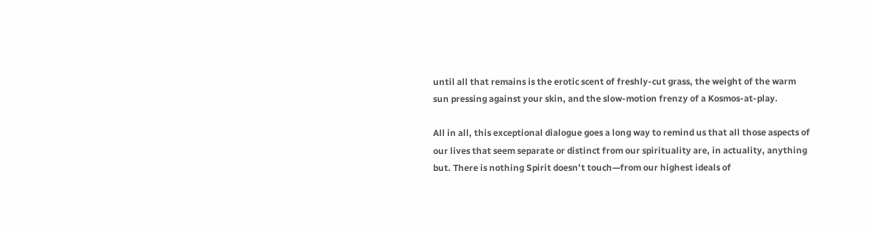until all that remains is the erotic scent of freshly-cut grass, the weight of the warm sun pressing against your skin, and the slow-motion frenzy of a Kosmos-at-play.

All in all, this exceptional dialogue goes a long way to remind us that all those aspects of our lives that seem separate or distinct from our spirituality are, in actuality, anything but. There is nothing Spirit doesn’t touch—from our highest ideals of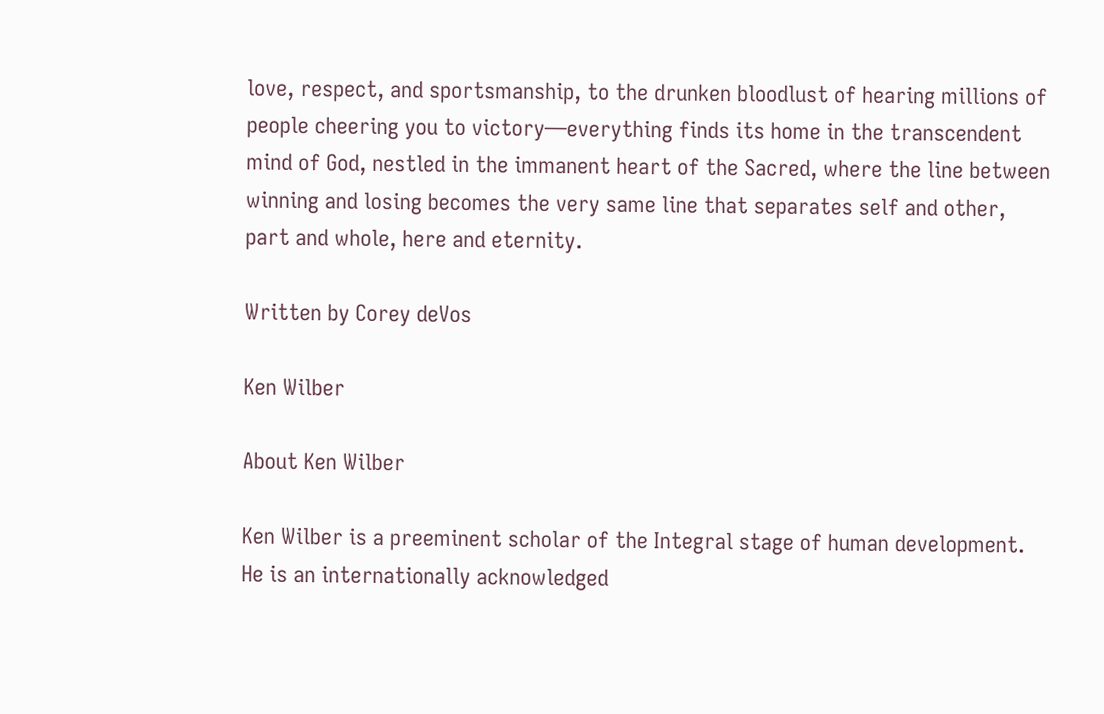love, respect, and sportsmanship, to the drunken bloodlust of hearing millions of people cheering you to victory—everything finds its home in the transcendent mind of God, nestled in the immanent heart of the Sacred, where the line between winning and losing becomes the very same line that separates self and other, part and whole, here and eternity.

Written by Corey deVos

Ken Wilber

About Ken Wilber

Ken Wilber is a preeminent scholar of the Integral stage of human development. He is an internationally acknowledged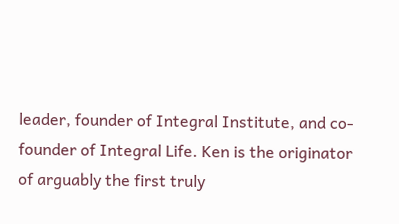leader, founder of Integral Institute, and co-founder of Integral Life. Ken is the originator of arguably the first truly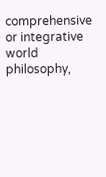comprehensive or integrative world philosophy,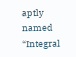aptly named “Integral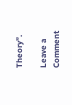Theory”.

Leave a Comment